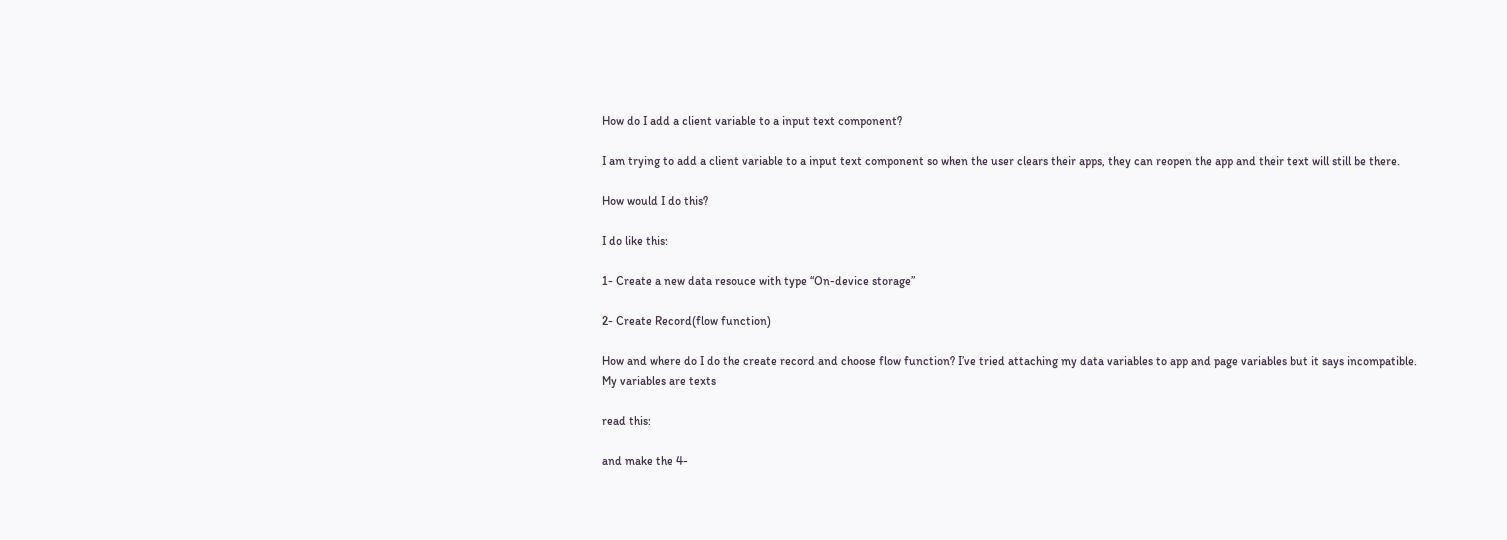How do I add a client variable to a input text component?

I am trying to add a client variable to a input text component so when the user clears their apps, they can reopen the app and their text will still be there.

How would I do this?

I do like this:

1- Create a new data resouce with type “On-device storage”

2- Create Record(flow function)

How and where do I do the create record and choose flow function? I’ve tried attaching my data variables to app and page variables but it says incompatible. My variables are texts

read this:

and make the 4-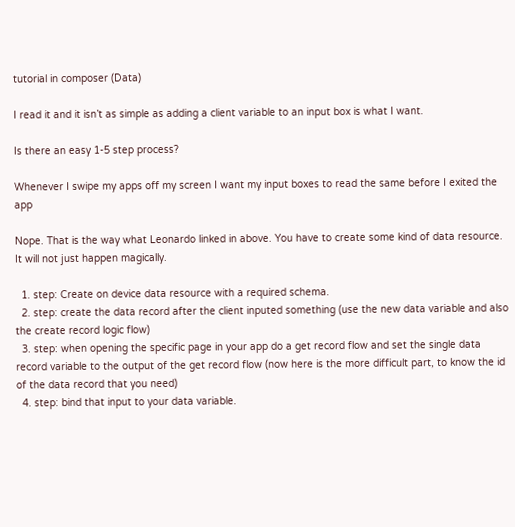tutorial in composer (Data)

I read it and it isn’t as simple as adding a client variable to an input box is what I want.

Is there an easy 1-5 step process?

Whenever I swipe my apps off my screen I want my input boxes to read the same before I exited the app

Nope. That is the way what Leonardo linked in above. You have to create some kind of data resource. It will not just happen magically.

  1. step: Create on device data resource with a required schema.
  2. step: create the data record after the client inputed something (use the new data variable and also the create record logic flow)
  3. step: when opening the specific page in your app do a get record flow and set the single data record variable to the output of the get record flow (now here is the more difficult part, to know the id of the data record that you need)
  4. step: bind that input to your data variable.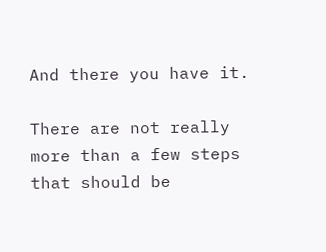And there you have it.

There are not really more than a few steps that should be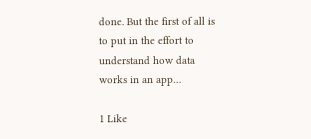done. But the first of all is to put in the effort to understand how data works in an app…

1 Like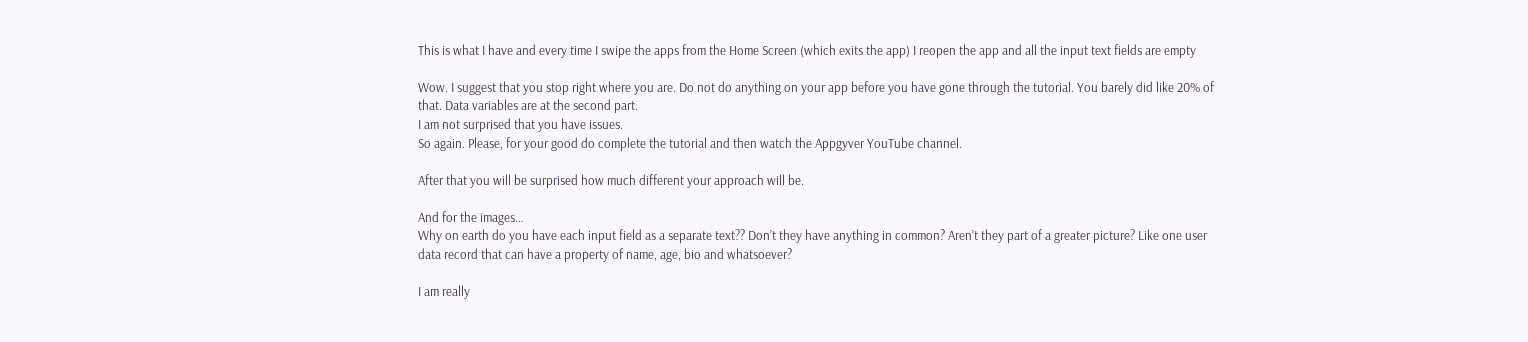This is what I have and every time I swipe the apps from the Home Screen (which exits the app) I reopen the app and all the input text fields are empty

Wow. I suggest that you stop right where you are. Do not do anything on your app before you have gone through the tutorial. You barely did like 20% of that. Data variables are at the second part.
I am not surprised that you have issues.
So again. Please, for your good do complete the tutorial and then watch the Appgyver YouTube channel.

After that you will be surprised how much different your approach will be.

And for the images…
Why on earth do you have each input field as a separate text?? Don’t they have anything in common? Aren’t they part of a greater picture? Like one user data record that can have a property of name, age, bio and whatsoever?

I am really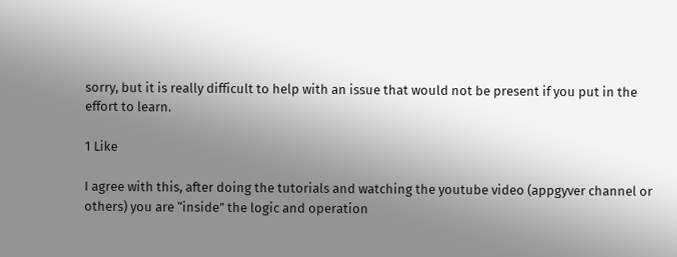sorry, but it is really difficult to help with an issue that would not be present if you put in the effort to learn.

1 Like

I agree with this, after doing the tutorials and watching the youtube video (appgyver channel or others) you are “inside” the logic and operation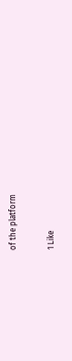of the platform

1 Like